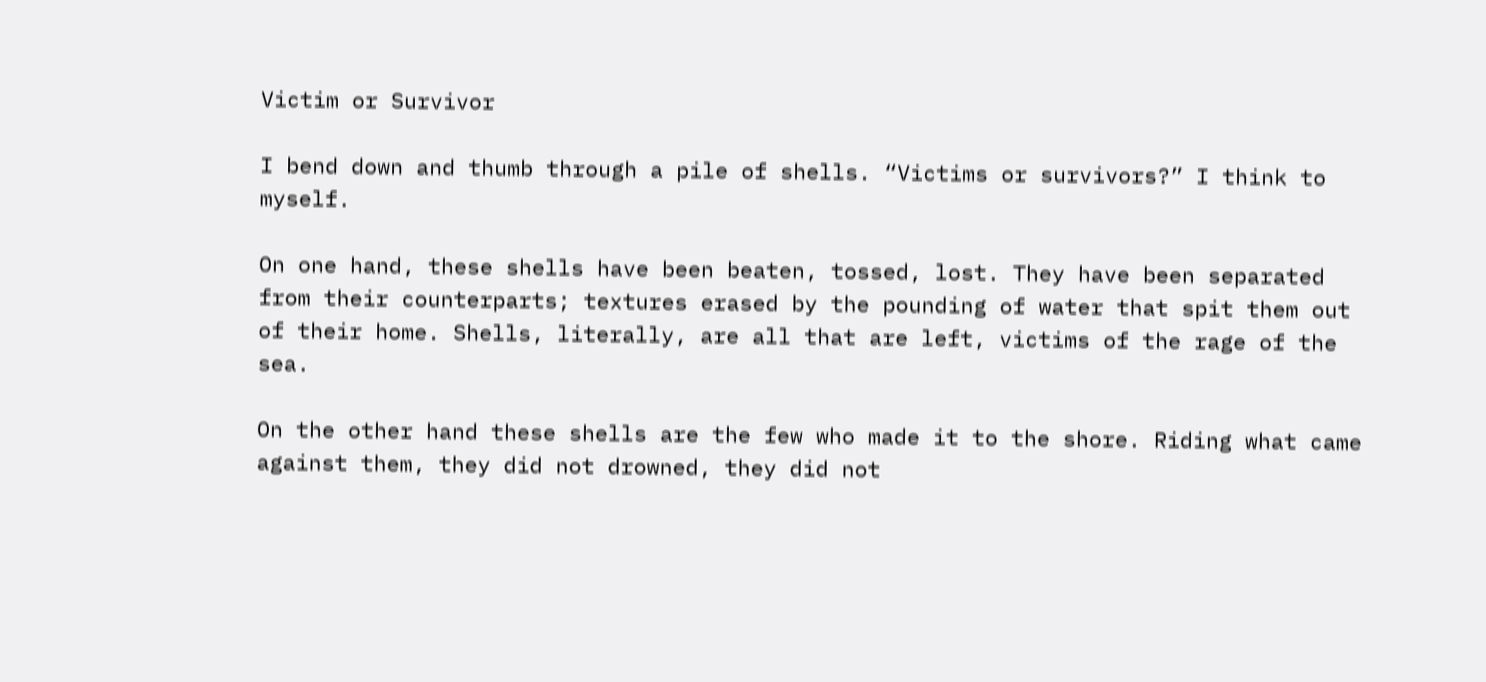Victim or Survivor

I bend down and thumb through a pile of shells. “Victims or survivors?” I think to myself.

On one hand, these shells have been beaten, tossed, lost. They have been separated from their counterparts; textures erased by the pounding of water that spit them out of their home. Shells, literally, are all that are left, victims of the rage of the sea.

On the other hand these shells are the few who made it to the shore. Riding what came against them, they did not drowned, they did not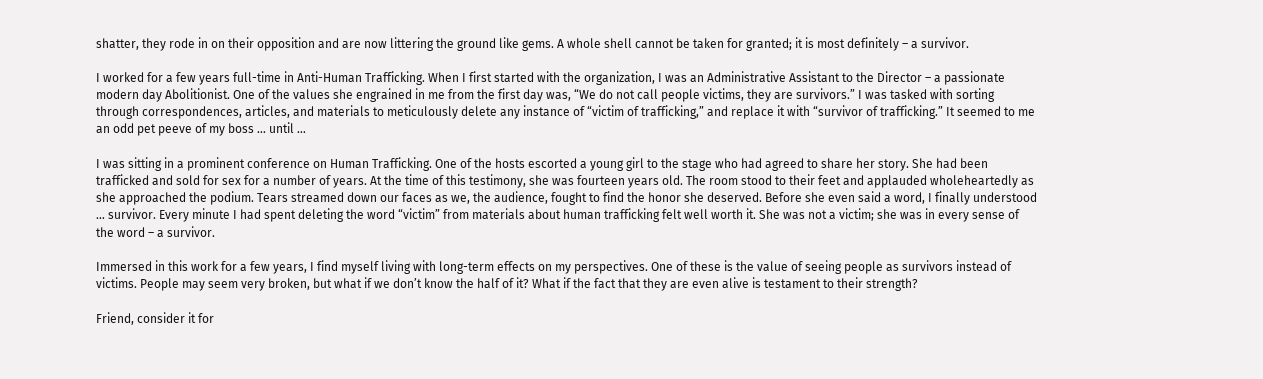shatter, they rode in on their opposition and are now littering the ground like gems. A whole shell cannot be taken for granted; it is most definitely – a survivor.

I worked for a few years full-time in Anti-Human Trafficking. When I first started with the organization, I was an Administrative Assistant to the Director – a passionate modern day Abolitionist. One of the values she engrained in me from the first day was, “We do not call people victims, they are survivors.” I was tasked with sorting through correspondences, articles, and materials to meticulously delete any instance of “victim of trafficking,” and replace it with “survivor of trafficking.” It seemed to me an odd pet peeve of my boss … until …

I was sitting in a prominent conference on Human Trafficking. One of the hosts escorted a young girl to the stage who had agreed to share her story. She had been trafficked and sold for sex for a number of years. At the time of this testimony, she was fourteen years old. The room stood to their feet and applauded wholeheartedly as she approached the podium. Tears streamed down our faces as we, the audience, fought to find the honor she deserved. Before she even said a word, I finally understood … survivor. Every minute I had spent deleting the word “victim” from materials about human trafficking felt well worth it. She was not a victim; she was in every sense of the word – a survivor.

Immersed in this work for a few years, I find myself living with long-term effects on my perspectives. One of these is the value of seeing people as survivors instead of victims. People may seem very broken, but what if we don’t know the half of it? What if the fact that they are even alive is testament to their strength?

Friend, consider it for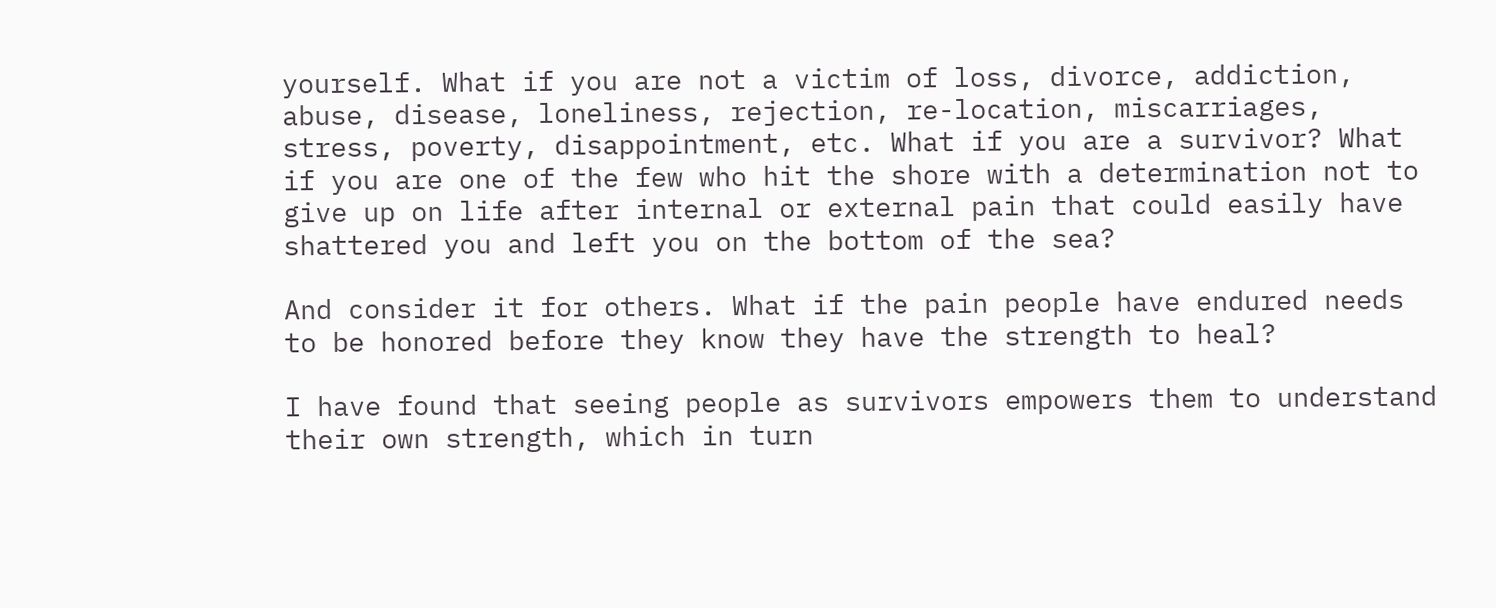yourself. What if you are not a victim of loss, divorce, addiction, abuse, disease, loneliness, rejection, re-location, miscarriages, stress, poverty, disappointment, etc. What if you are a survivor? What if you are one of the few who hit the shore with a determination not to give up on life after internal or external pain that could easily have shattered you and left you on the bottom of the sea?

And consider it for others. What if the pain people have endured needs to be honored before they know they have the strength to heal?

I have found that seeing people as survivors empowers them to understand their own strength, which in turn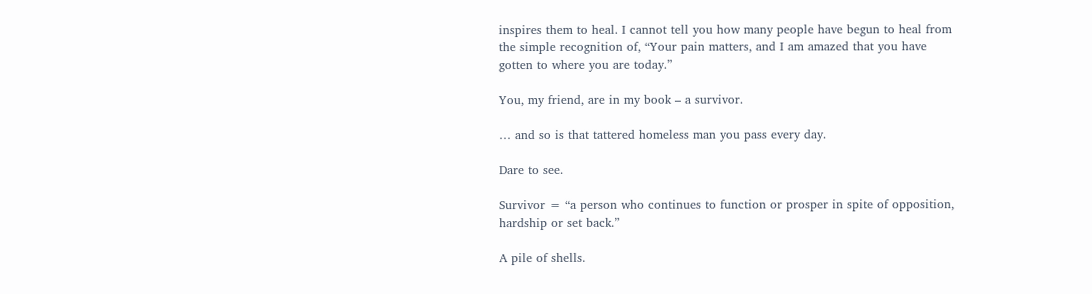inspires them to heal. I cannot tell you how many people have begun to heal from the simple recognition of, “Your pain matters, and I am amazed that you have gotten to where you are today.”

You, my friend, are in my book – a survivor.

… and so is that tattered homeless man you pass every day.

Dare to see.

Survivor = “a person who continues to function or prosper in spite of opposition, hardship or set back.”

A pile of shells.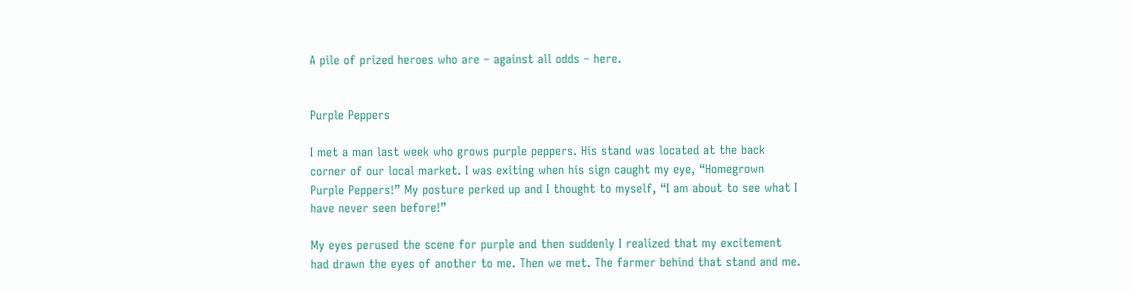A pile of prized heroes who are – against all odds – here.


Purple Peppers

I met a man last week who grows purple peppers. His stand was located at the back corner of our local market. I was exiting when his sign caught my eye, “Homegrown Purple Peppers!” My posture perked up and I thought to myself, “I am about to see what I have never seen before!”

My eyes perused the scene for purple and then suddenly I realized that my excitement had drawn the eyes of another to me. Then we met. The farmer behind that stand and me.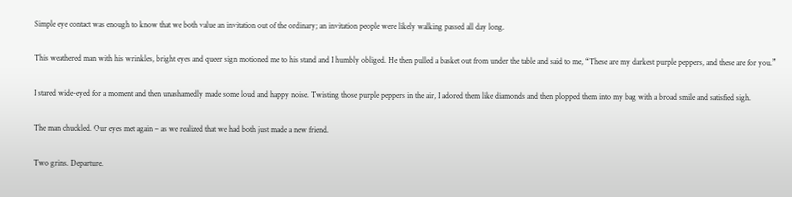Simple eye contact was enough to know that we both value an invitation out of the ordinary; an invitation people were likely walking passed all day long.

This weathered man with his wrinkles, bright eyes and queer sign motioned me to his stand and I humbly obliged. He then pulled a basket out from under the table and said to me, “These are my darkest purple peppers, and these are for you.”

I stared wide-eyed for a moment and then unashamedly made some loud and happy noise. Twisting those purple peppers in the air, I adored them like diamonds and then plopped them into my bag with a broad smile and satisfied sigh.

The man chuckled. Our eyes met again – as we realized that we had both just made a new friend.

Two grins. Departure.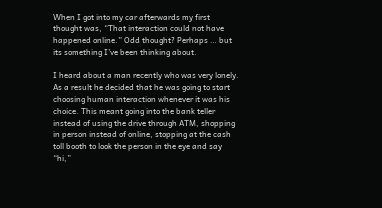When I got into my car afterwards my first thought was, “That interaction could not have happened online.” Odd thought? Perhaps … but its something I’ve been thinking about.

I heard about a man recently who was very lonely. As a result he decided that he was going to start choosing human interaction whenever it was his choice. This meant going into the bank teller instead of using the drive through ATM, shopping in person instead of online, stopping at the cash toll booth to look the person in the eye and say “hi,”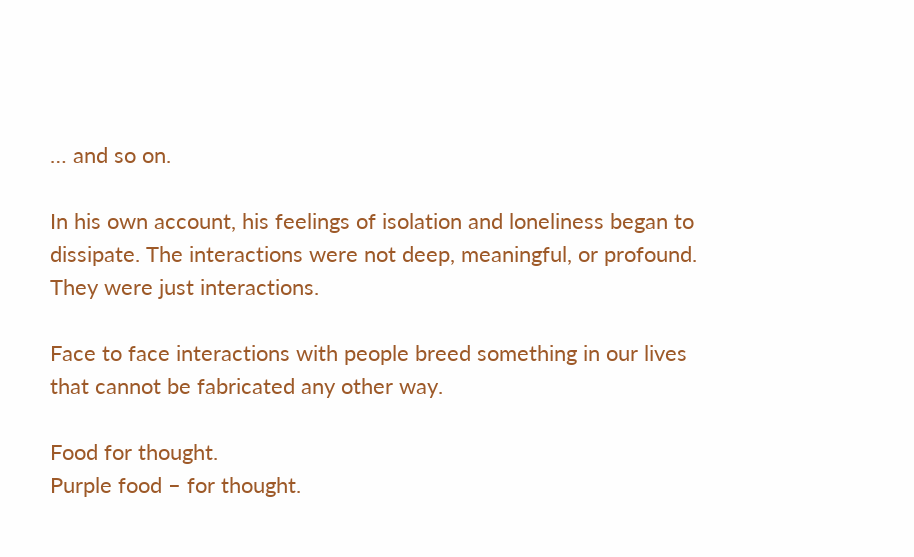… and so on.

In his own account, his feelings of isolation and loneliness began to dissipate. The interactions were not deep, meaningful, or profound. They were just interactions.

Face to face interactions with people breed something in our lives that cannot be fabricated any other way.

Food for thought.
Purple food – for thought.